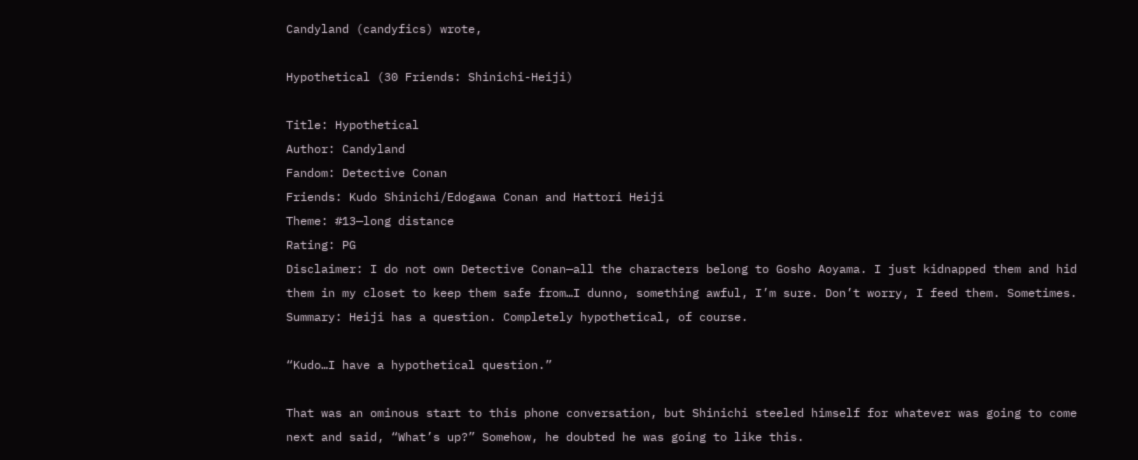Candyland (candyfics) wrote,

Hypothetical (30 Friends: Shinichi-Heiji)

Title: Hypothetical
Author: Candyland
Fandom: Detective Conan
Friends: Kudo Shinichi/Edogawa Conan and Hattori Heiji
Theme: #13—long distance
Rating: PG
Disclaimer: I do not own Detective Conan—all the characters belong to Gosho Aoyama. I just kidnapped them and hid them in my closet to keep them safe from…I dunno, something awful, I’m sure. Don’t worry, I feed them. Sometimes.
Summary: Heiji has a question. Completely hypothetical, of course.

“Kudo…I have a hypothetical question.”

That was an ominous start to this phone conversation, but Shinichi steeled himself for whatever was going to come next and said, “What’s up?” Somehow, he doubted he was going to like this.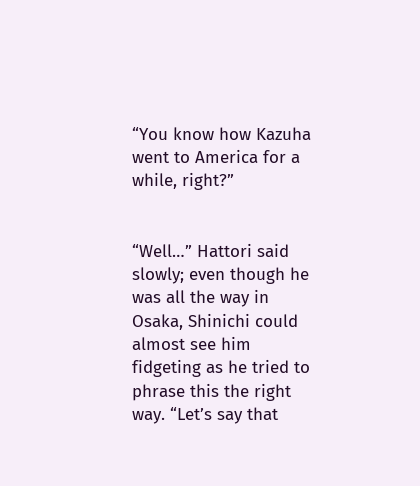“You know how Kazuha went to America for a while, right?”


“Well…” Hattori said slowly; even though he was all the way in Osaka, Shinichi could almost see him fidgeting as he tried to phrase this the right way. “Let’s say that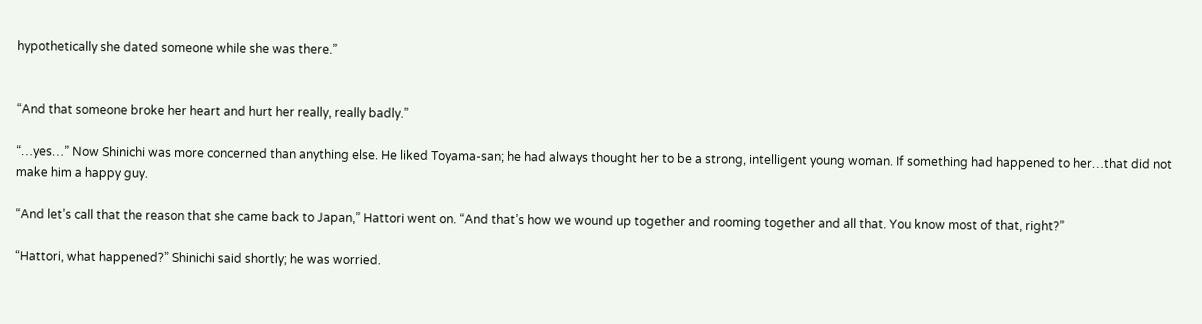hypothetically she dated someone while she was there.”


“And that someone broke her heart and hurt her really, really badly.”

“…yes…” Now Shinichi was more concerned than anything else. He liked Toyama-san; he had always thought her to be a strong, intelligent young woman. If something had happened to her…that did not make him a happy guy.

“And let’s call that the reason that she came back to Japan,” Hattori went on. “And that’s how we wound up together and rooming together and all that. You know most of that, right?”

“Hattori, what happened?” Shinichi said shortly; he was worried.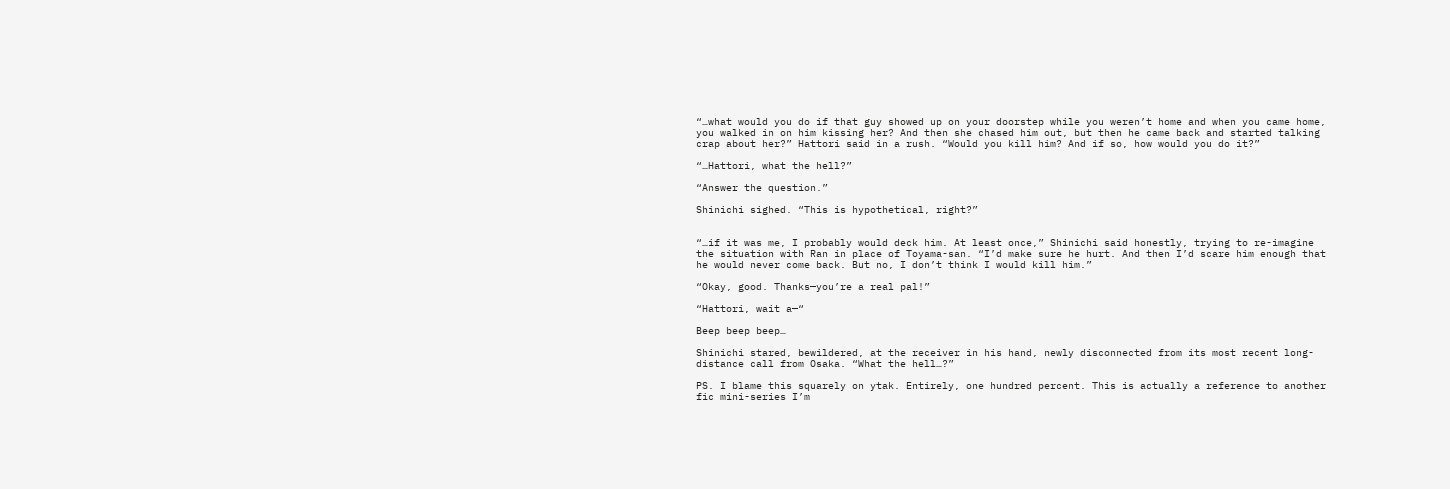“…what would you do if that guy showed up on your doorstep while you weren’t home and when you came home, you walked in on him kissing her? And then she chased him out, but then he came back and started talking crap about her?” Hattori said in a rush. “Would you kill him? And if so, how would you do it?”

“…Hattori, what the hell?”

“Answer the question.”

Shinichi sighed. “This is hypothetical, right?”


“…if it was me, I probably would deck him. At least once,” Shinichi said honestly, trying to re-imagine the situation with Ran in place of Toyama-san. “I’d make sure he hurt. And then I’d scare him enough that he would never come back. But no, I don’t think I would kill him.”

“Okay, good. Thanks—you’re a real pal!”

“Hattori, wait a—“

Beep beep beep…

Shinichi stared, bewildered, at the receiver in his hand, newly disconnected from its most recent long-distance call from Osaka. “What the hell…?”

PS. I blame this squarely on ytak. Entirely, one hundred percent. This is actually a reference to another fic mini-series I’m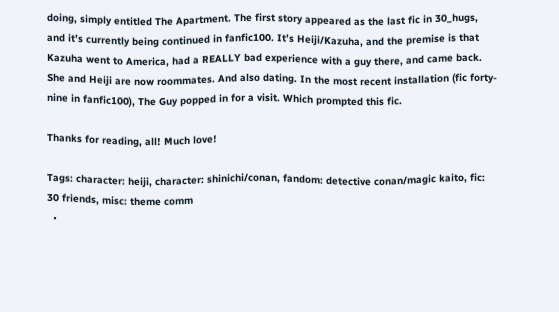doing, simply entitled The Apartment. The first story appeared as the last fic in 30_hugs, and it’s currently being continued in fanfic100. It’s Heiji/Kazuha, and the premise is that Kazuha went to America, had a REALLY bad experience with a guy there, and came back. She and Heiji are now roommates. And also dating. In the most recent installation (fic forty-nine in fanfic100), The Guy popped in for a visit. Which prompted this fic.

Thanks for reading, all! Much love!

Tags: character: heiji, character: shinichi/conan, fandom: detective conan/magic kaito, fic: 30 friends, misc: theme comm
  •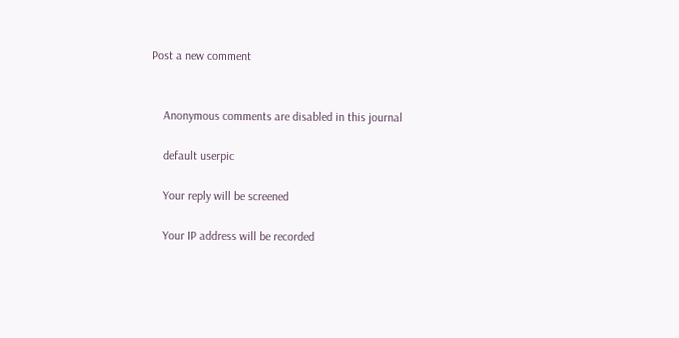Post a new comment


    Anonymous comments are disabled in this journal

    default userpic

    Your reply will be screened

    Your IP address will be recorded